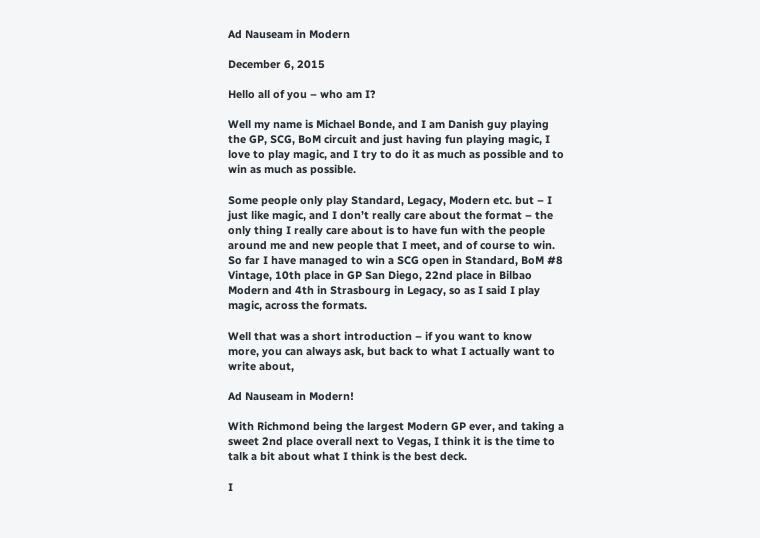Ad Nauseam in Modern

December 6, 2015

Hello all of you – who am I?

Well my name is Michael Bonde, and I am Danish guy playing the GP, SCG, BoM circuit and just having fun playing magic, I love to play magic, and I try to do it as much as possible and to win as much as possible.

Some people only play Standard, Legacy, Modern etc. but – I just like magic, and I don’t really care about the format – the only thing I really care about is to have fun with the people around me and new people that I meet, and of course to win.
So far I have managed to win a SCG open in Standard, BoM #8 Vintage, 10th place in GP San Diego, 22nd place in Bilbao Modern and 4th in Strasbourg in Legacy, so as I said I play magic, across the formats.

Well that was a short introduction – if you want to know more, you can always ask, but back to what I actually want to write about,

Ad Nauseam in Modern!

With Richmond being the largest Modern GP ever, and taking a sweet 2nd place overall next to Vegas, I think it is the time to talk a bit about what I think is the best deck.

I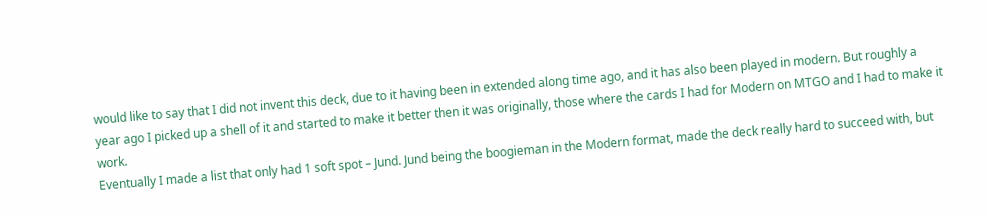would like to say that I did not invent this deck, due to it having been in extended along time ago, and it has also been played in modern. But roughly a year ago I picked up a shell of it and started to make it better then it was originally, those where the cards I had for Modern on MTGO and I had to make it work.
Eventually I made a list that only had 1 soft spot – Jund. Jund being the boogieman in the Modern format, made the deck really hard to succeed with, but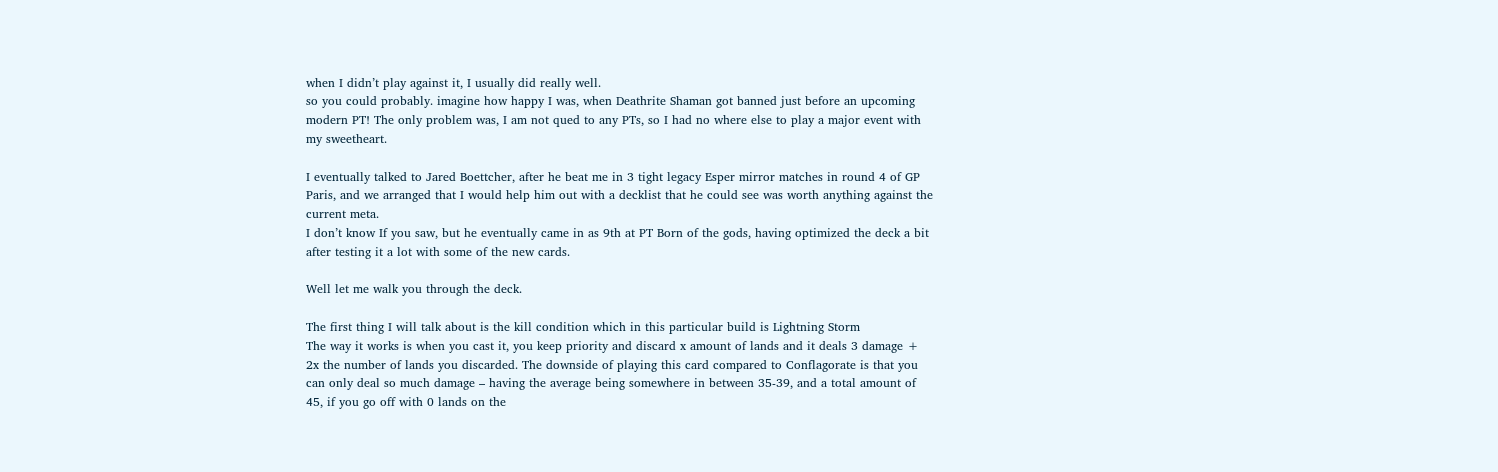when I didn’t play against it, I usually did really well.
so you could probably. imagine how happy I was, when Deathrite Shaman got banned just before an upcoming modern PT! The only problem was, I am not qued to any PTs, so I had no where else to play a major event with my sweetheart.

I eventually talked to Jared Boettcher, after he beat me in 3 tight legacy Esper mirror matches in round 4 of GP Paris, and we arranged that I would help him out with a decklist that he could see was worth anything against the current meta.
I don’t know If you saw, but he eventually came in as 9th at PT Born of the gods, having optimized the deck a bit after testing it a lot with some of the new cards.

Well let me walk you through the deck.

The first thing I will talk about is the kill condition which in this particular build is Lightning Storm
The way it works is when you cast it, you keep priority and discard x amount of lands and it deals 3 damage + 2x the number of lands you discarded. The downside of playing this card compared to Conflagorate is that you can only deal so much damage – having the average being somewhere in between 35-39, and a total amount of 45, if you go off with 0 lands on the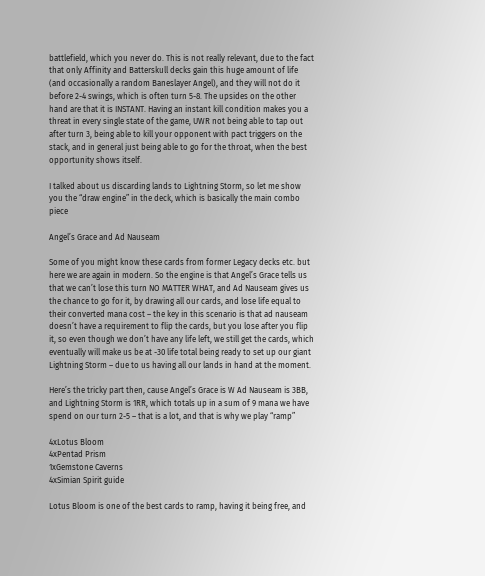battlefield, which you never do. This is not really relevant, due to the fact that only Affinity and Batterskull decks gain this huge amount of life (and occasionally a random Baneslayer Angel), and they will not do it before 2-4 swings, which is often turn 5-8. The upsides on the other hand are that it is INSTANT. Having an instant kill condition makes you a threat in every single state of the game, UWR not being able to tap out after turn 3, being able to kill your opponent with pact triggers on the stack, and in general just being able to go for the throat, when the best opportunity shows itself.

I talked about us discarding lands to Lightning Storm, so let me show you the “draw engine” in the deck, which is basically the main combo piece

Angel’s Grace and Ad Nauseam

Some of you might know these cards from former Legacy decks etc. but here we are again in modern. So the engine is that Angel’s Grace tells us that we can’t lose this turn NO MATTER WHAT, and Ad Nauseam gives us the chance to go for it, by drawing all our cards, and lose life equal to their converted mana cost – the key in this scenario is that ad nauseam doesn’t have a requirement to flip the cards, but you lose after you flip it, so even though we don’t have any life left, we still get the cards, which eventually will make us be at -30 life total being ready to set up our giant Lightning Storm – due to us having all our lands in hand at the moment.

Here’s the tricky part then, cause Angel’s Grace is W Ad Nauseam is 3BB, and Lightning Storm is 1RR, which totals up in a sum of 9 mana we have spend on our turn 2-5 – that is a lot, and that is why we play “ramp”

4xLotus Bloom
4xPentad Prism
1xGemstone Caverns
4xSimian Spirit guide

Lotus Bloom is one of the best cards to ramp, having it being free, and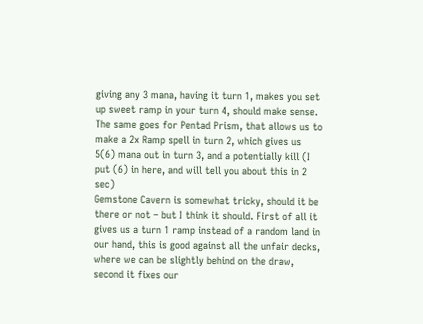giving any 3 mana, having it turn 1, makes you set up sweet ramp in your turn 4, should make sense.
The same goes for Pentad Prism, that allows us to make a 2x Ramp spell in turn 2, which gives us 5(6) mana out in turn 3, and a potentially kill (I put (6) in here, and will tell you about this in 2 sec)
Gemstone Cavern is somewhat tricky, should it be there or not – but I think it should. First of all it gives us a turn 1 ramp instead of a random land in our hand, this is good against all the unfair decks, where we can be slightly behind on the draw, second it fixes our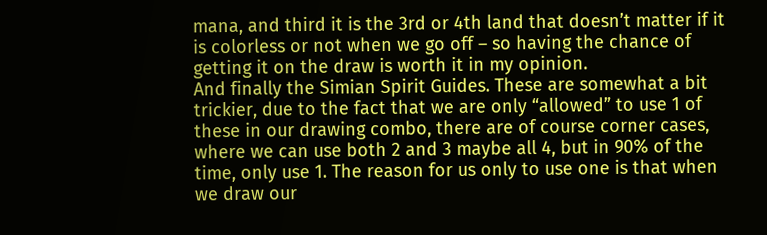mana, and third it is the 3rd or 4th land that doesn’t matter if it is colorless or not when we go off – so having the chance of getting it on the draw is worth it in my opinion.
And finally the Simian Spirit Guides. These are somewhat a bit trickier, due to the fact that we are only “allowed” to use 1 of these in our drawing combo, there are of course corner cases, where we can use both 2 and 3 maybe all 4, but in 90% of the time, only use 1. The reason for us only to use one is that when we draw our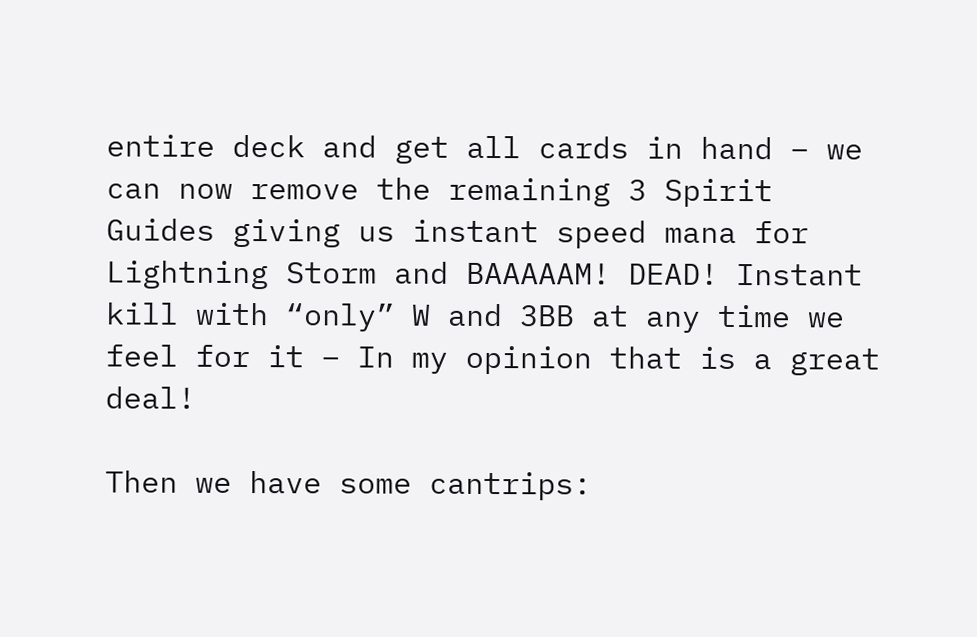entire deck and get all cards in hand – we can now remove the remaining 3 Spirit Guides giving us instant speed mana for Lightning Storm and BAAAAAM! DEAD! Instant kill with “only” W and 3BB at any time we feel for it – In my opinion that is a great deal!

Then we have some cantrips: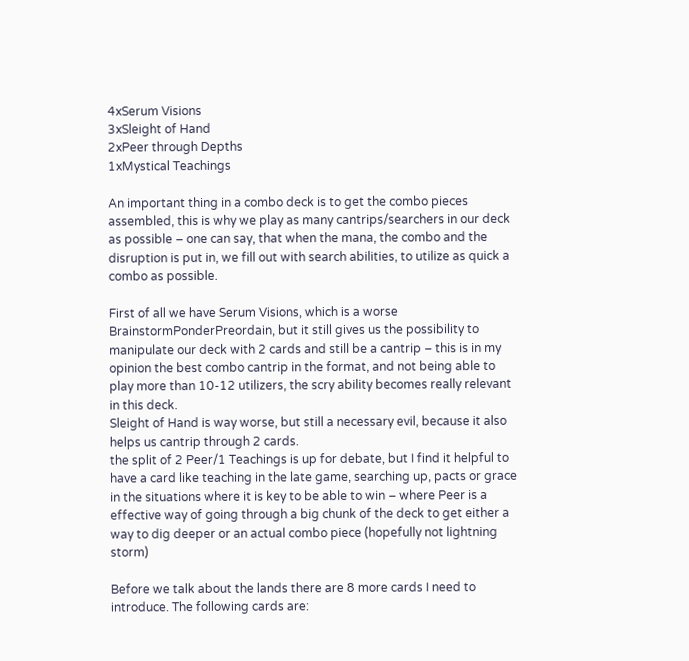4xSerum Visions
3xSleight of Hand
2xPeer through Depths
1xMystical Teachings

An important thing in a combo deck is to get the combo pieces assembled, this is why we play as many cantrips/searchers in our deck as possible – one can say, that when the mana, the combo and the disruption is put in, we fill out with search abilities, to utilize as quick a combo as possible.

First of all we have Serum Visions, which is a worse BrainstormPonderPreordain, but it still gives us the possibility to manipulate our deck with 2 cards and still be a cantrip – this is in my opinion the best combo cantrip in the format, and not being able to play more than 10-12 utilizers, the scry ability becomes really relevant in this deck.
Sleight of Hand is way worse, but still a necessary evil, because it also helps us cantrip through 2 cards.
the split of 2 Peer/1 Teachings is up for debate, but I find it helpful to have a card like teaching in the late game, searching up, pacts or grace in the situations where it is key to be able to win – where Peer is a effective way of going through a big chunk of the deck to get either a way to dig deeper or an actual combo piece (hopefully not lightning storm)

Before we talk about the lands there are 8 more cards I need to introduce. The following cards are: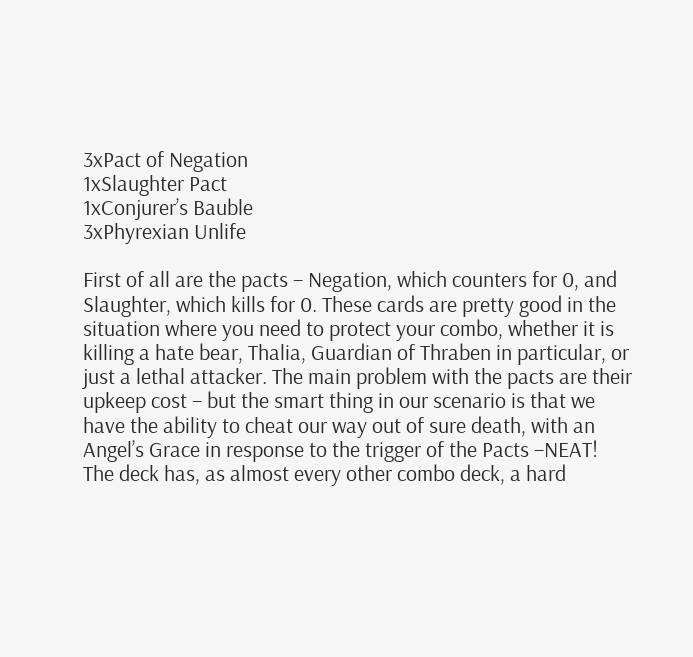3xPact of Negation
1xSlaughter Pact
1xConjurer’s Bauble
3xPhyrexian Unlife

First of all are the pacts – Negation, which counters for 0, and Slaughter, which kills for 0. These cards are pretty good in the situation where you need to protect your combo, whether it is killing a hate bear, Thalia, Guardian of Thraben in particular, or just a lethal attacker. The main problem with the pacts are their upkeep cost – but the smart thing in our scenario is that we have the ability to cheat our way out of sure death, with an Angel’s Grace in response to the trigger of the Pacts –NEAT!
The deck has, as almost every other combo deck, a hard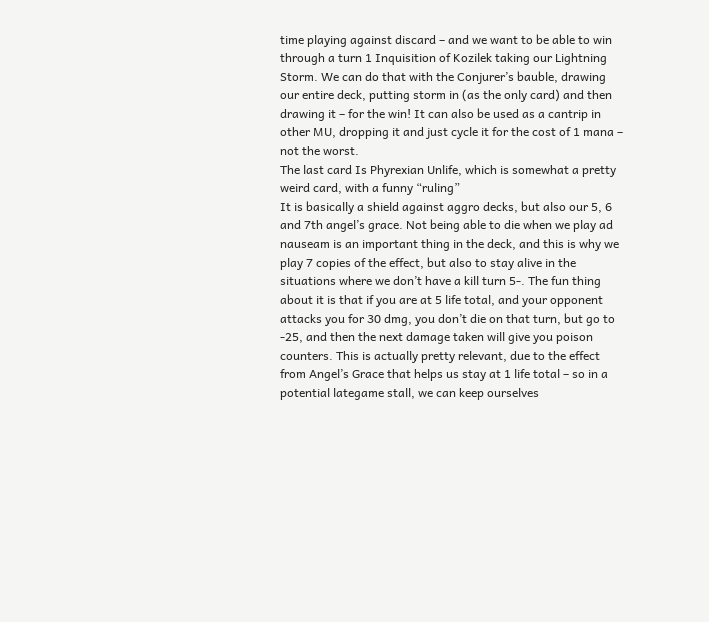time playing against discard – and we want to be able to win through a turn 1 Inquisition of Kozilek taking our Lightning Storm. We can do that with the Conjurer’s bauble, drawing our entire deck, putting storm in (as the only card) and then drawing it – for the win! It can also be used as a cantrip in other MU, dropping it and just cycle it for the cost of 1 mana – not the worst.
The last card Is Phyrexian Unlife, which is somewhat a pretty weird card, with a funny “ruling”
It is basically a shield against aggro decks, but also our 5, 6 and 7th angel’s grace. Not being able to die when we play ad nauseam is an important thing in the deck, and this is why we play 7 copies of the effect, but also to stay alive in the situations where we don’t have a kill turn 5-. The fun thing about it is that if you are at 5 life total, and your opponent attacks you for 30 dmg, you don’t die on that turn, but go to -25, and then the next damage taken will give you poison counters. This is actually pretty relevant, due to the effect from Angel’s Grace that helps us stay at 1 life total – so in a potential lategame stall, we can keep ourselves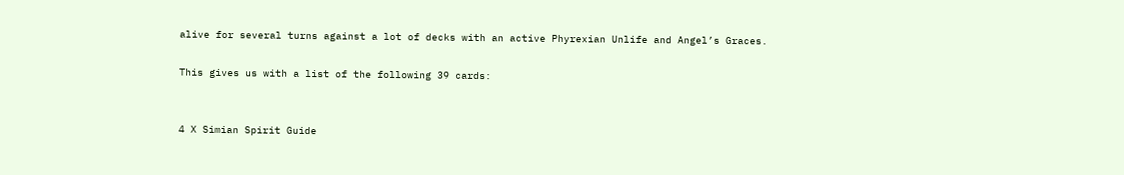alive for several turns against a lot of decks with an active Phyrexian Unlife and Angel’s Graces.

This gives us with a list of the following 39 cards:


4 X Simian Spirit Guide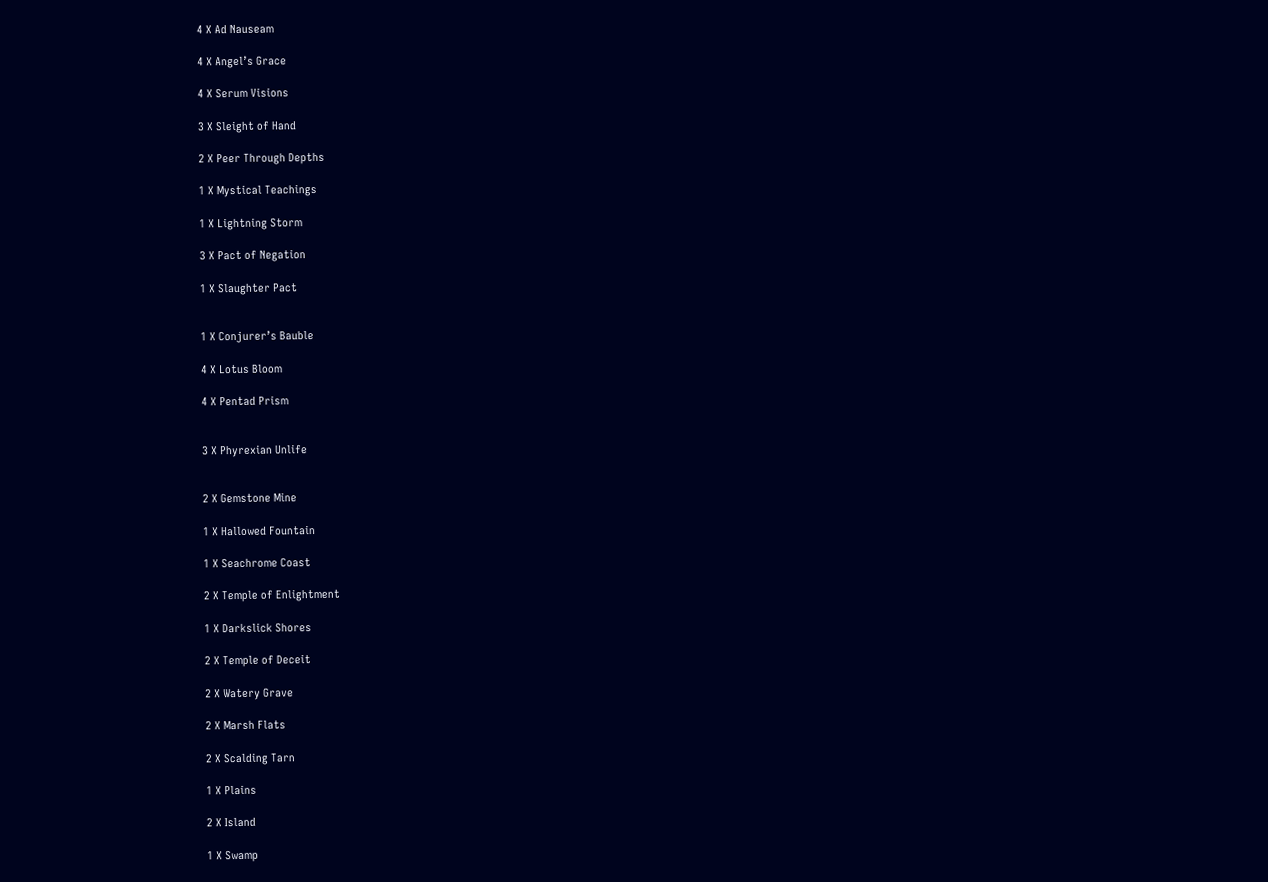4 X Ad Nauseam

4 X Angel’s Grace

4 X Serum Visions

3 X Sleight of Hand

2 X Peer Through Depths

1 X Mystical Teachings

1 X Lightning Storm

3 X Pact of Negation

1 X Slaughter Pact


1 X Conjurer’s Bauble

4 X Lotus Bloom

4 X Pentad Prism


3 X Phyrexian Unlife


2 X Gemstone Mine

1 X Hallowed Fountain

1 X Seachrome Coast

2 X Temple of Enlightment

1 X Darkslick Shores

2 X Temple of Deceit

2 X Watery Grave

2 X Marsh Flats

2 X Scalding Tarn

1 X Plains

2 X Island

1 X Swamp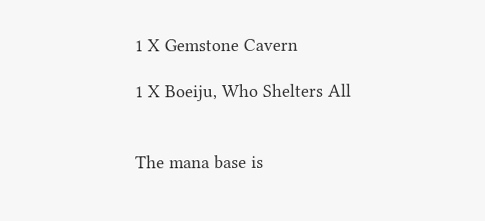1 X Gemstone Cavern

1 X Boeiju, Who Shelters All


The mana base is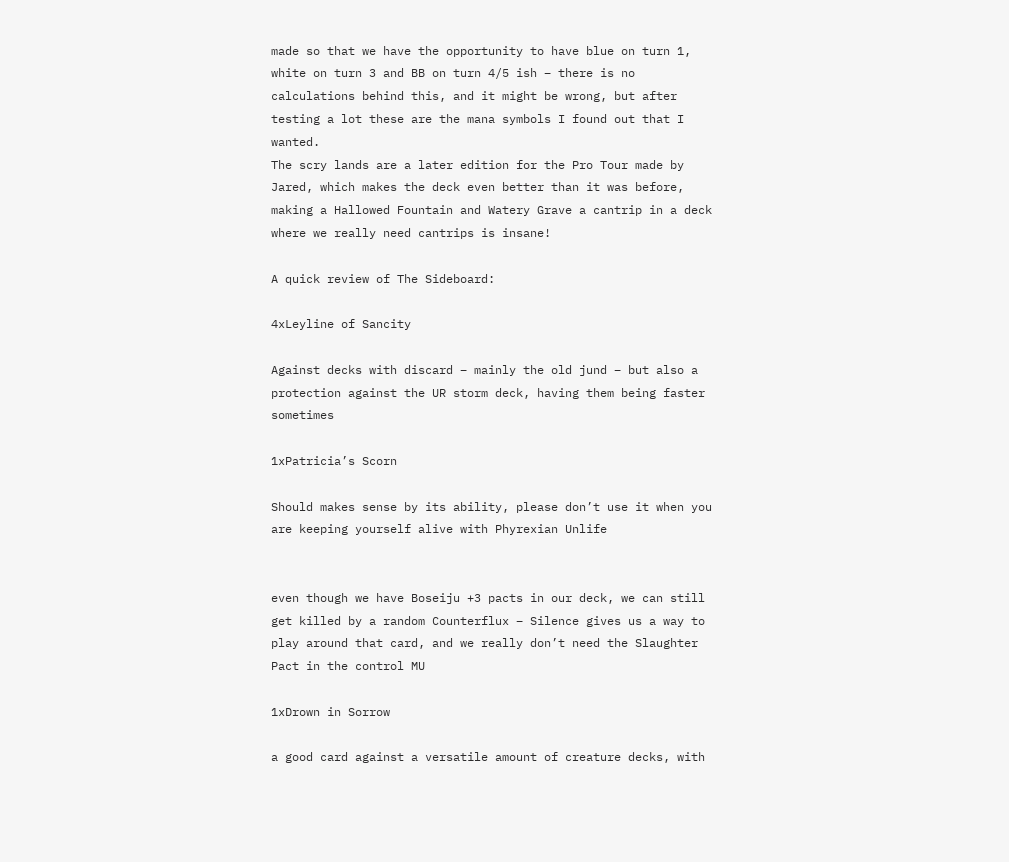made so that we have the opportunity to have blue on turn 1, white on turn 3 and BB on turn 4/5 ish – there is no calculations behind this, and it might be wrong, but after testing a lot these are the mana symbols I found out that I wanted.
The scry lands are a later edition for the Pro Tour made by Jared, which makes the deck even better than it was before, making a Hallowed Fountain and Watery Grave a cantrip in a deck where we really need cantrips is insane!

A quick review of The Sideboard:

4xLeyline of Sancity

Against decks with discard – mainly the old jund – but also a protection against the UR storm deck, having them being faster sometimes

1xPatricia’s Scorn

Should makes sense by its ability, please don’t use it when you are keeping yourself alive with Phyrexian Unlife


even though we have Boseiju +3 pacts in our deck, we can still get killed by a random Counterflux – Silence gives us a way to play around that card, and we really don’t need the Slaughter Pact in the control MU

1xDrown in Sorrow

a good card against a versatile amount of creature decks, with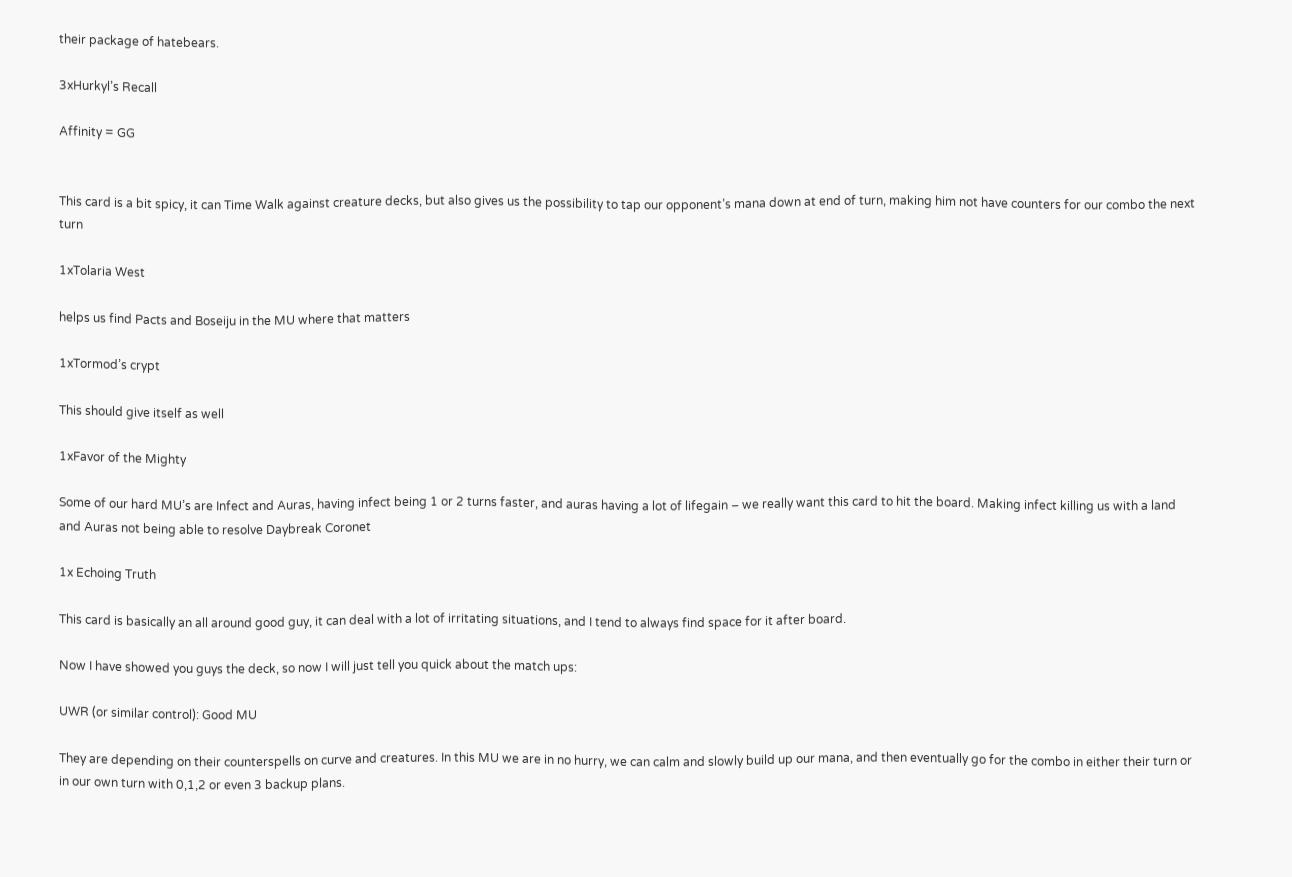their package of hatebears.

3xHurkyl’s Recall

Affinity = GG


This card is a bit spicy, it can Time Walk against creature decks, but also gives us the possibility to tap our opponent’s mana down at end of turn, making him not have counters for our combo the next turn

1xTolaria West

helps us find Pacts and Boseiju in the MU where that matters

1xTormod’s crypt

This should give itself as well

1xFavor of the Mighty

Some of our hard MU’s are Infect and Auras, having infect being 1 or 2 turns faster, and auras having a lot of lifegain – we really want this card to hit the board. Making infect killing us with a land and Auras not being able to resolve Daybreak Coronet

1x Echoing Truth

This card is basically an all around good guy, it can deal with a lot of irritating situations, and I tend to always find space for it after board.

Now I have showed you guys the deck, so now I will just tell you quick about the match ups:

UWR (or similar control): Good MU

They are depending on their counterspells on curve and creatures. In this MU we are in no hurry, we can calm and slowly build up our mana, and then eventually go for the combo in either their turn or in our own turn with 0,1,2 or even 3 backup plans.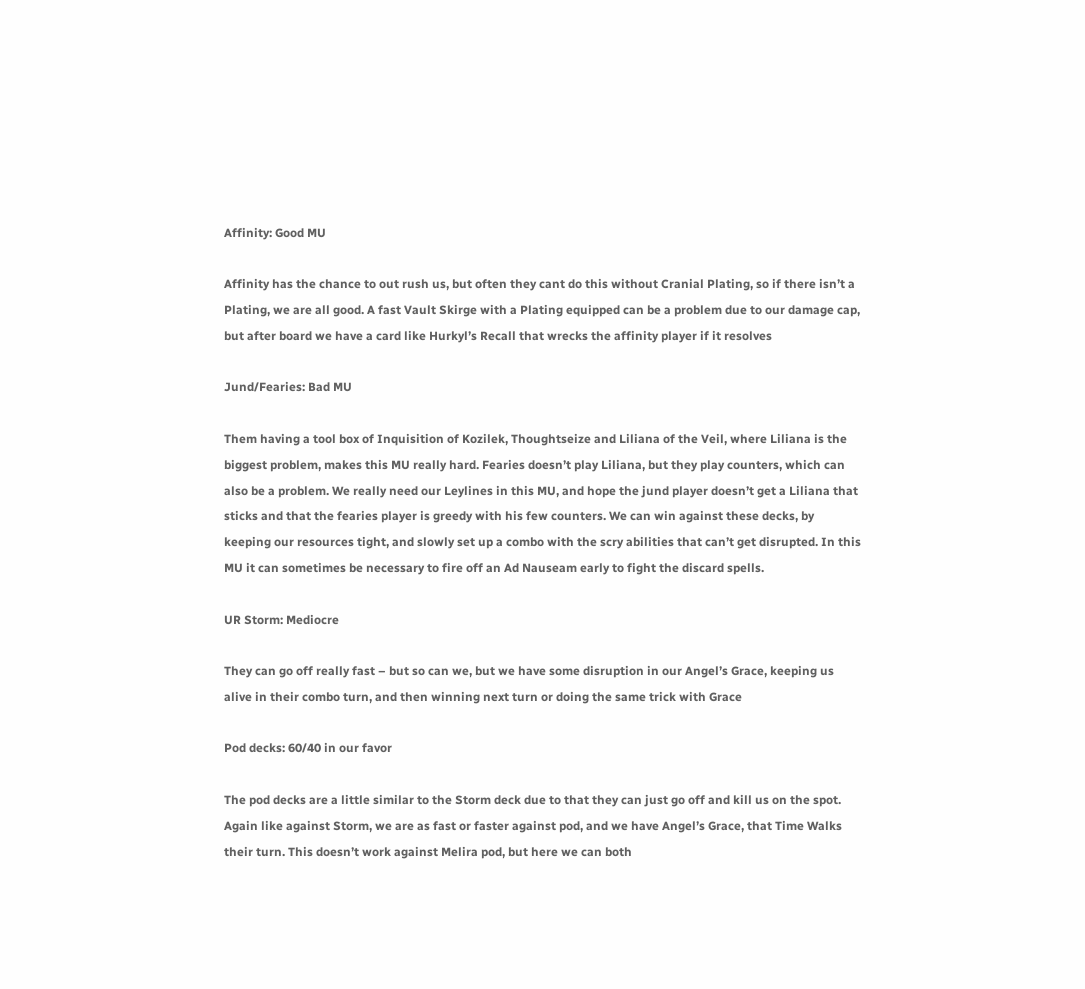Affinity: Good MU

Affinity has the chance to out rush us, but often they cant do this without Cranial Plating, so if there isn’t a Plating, we are all good. A fast Vault Skirge with a Plating equipped can be a problem due to our damage cap, but after board we have a card like Hurkyl’s Recall that wrecks the affinity player if it resolves

Jund/Fearies: Bad MU

Them having a tool box of Inquisition of Kozilek, Thoughtseize and Liliana of the Veil, where Liliana is the biggest problem, makes this MU really hard. Fearies doesn’t play Liliana, but they play counters, which can also be a problem. We really need our Leylines in this MU, and hope the jund player doesn’t get a Liliana that sticks and that the fearies player is greedy with his few counters. We can win against these decks, by keeping our resources tight, and slowly set up a combo with the scry abilities that can’t get disrupted. In this MU it can sometimes be necessary to fire off an Ad Nauseam early to fight the discard spells.

UR Storm: Mediocre

They can go off really fast – but so can we, but we have some disruption in our Angel’s Grace, keeping us alive in their combo turn, and then winning next turn or doing the same trick with Grace

Pod decks: 60/40 in our favor

The pod decks are a little similar to the Storm deck due to that they can just go off and kill us on the spot. Again like against Storm, we are as fast or faster against pod, and we have Angel’s Grace, that Time Walks their turn. This doesn’t work against Melira pod, but here we can both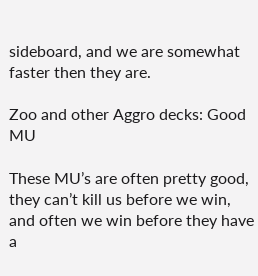sideboard, and we are somewhat faster then they are.

Zoo and other Aggro decks: Good MU

These MU’s are often pretty good, they can’t kill us before we win, and often we win before they have a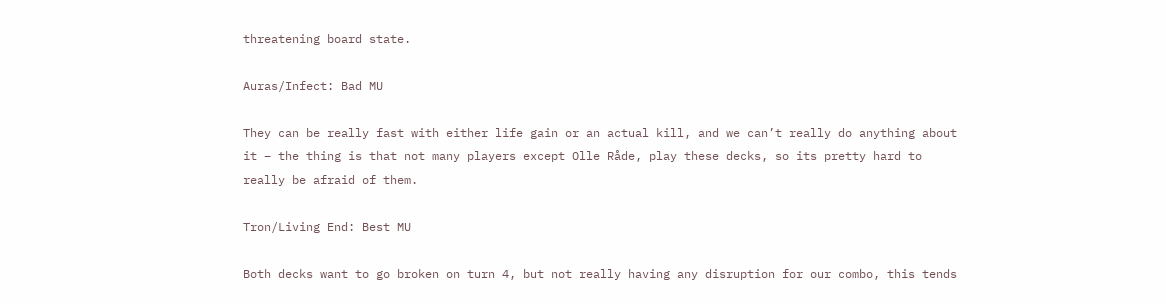threatening board state.

Auras/Infect: Bad MU

They can be really fast with either life gain or an actual kill, and we can’t really do anything about it – the thing is that not many players except Olle Råde, play these decks, so its pretty hard to really be afraid of them.

Tron/Living End: Best MU

Both decks want to go broken on turn 4, but not really having any disruption for our combo, this tends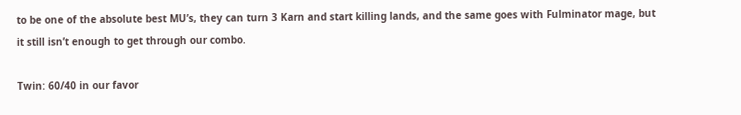to be one of the absolute best MU’s, they can turn 3 Karn and start killing lands, and the same goes with Fulminator mage, but it still isn’t enough to get through our combo.

Twin: 60/40 in our favor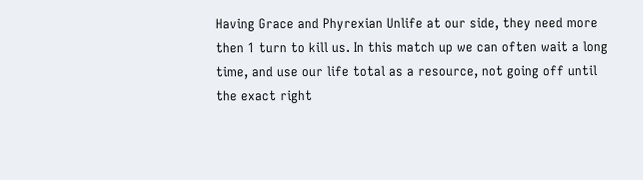Having Grace and Phyrexian Unlife at our side, they need more then 1 turn to kill us. In this match up we can often wait a long time, and use our life total as a resource, not going off until the exact right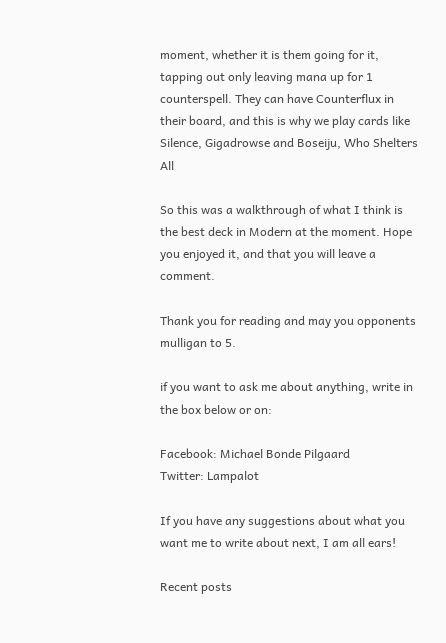moment, whether it is them going for it, tapping out only leaving mana up for 1 counterspell. They can have Counterflux in their board, and this is why we play cards like Silence, Gigadrowse and Boseiju, Who Shelters All

So this was a walkthrough of what I think is the best deck in Modern at the moment. Hope you enjoyed it, and that you will leave a comment.

Thank you for reading and may you opponents mulligan to 5.

if you want to ask me about anything, write in the box below or on:

Facebook: Michael Bonde Pilgaard
Twitter: Lampalot

If you have any suggestions about what you want me to write about next, I am all ears!

Recent posts